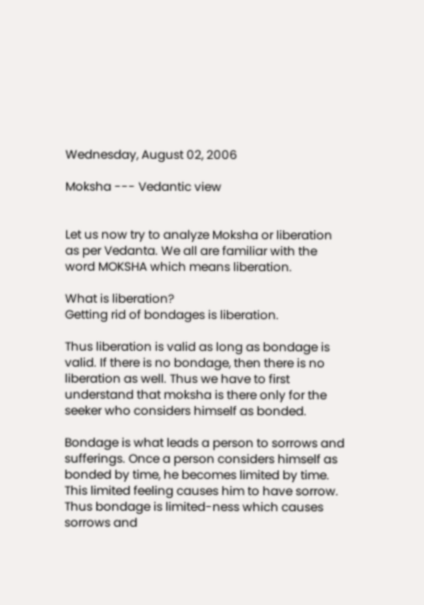Wednesday, August 02, 2006

Moksha --- Vedantic view


Let us now try to analyze Moksha or liberation as per Vedanta. We all are familiar with the word MOKSHA which means liberation.

What is liberation?
Getting rid of bondages is liberation.

Thus liberation is valid as long as bondage is valid. If there is no bondage, then there is no liberation as well. Thus we have to first understand that moksha is there only for the seeker who considers himself as bonded.

Bondage is what leads a person to sorrows and sufferings. Once a person considers himself as bonded by time, he becomes limited by time. This limited feeling causes him to have sorrow. Thus bondage is limited-ness which causes sorrows and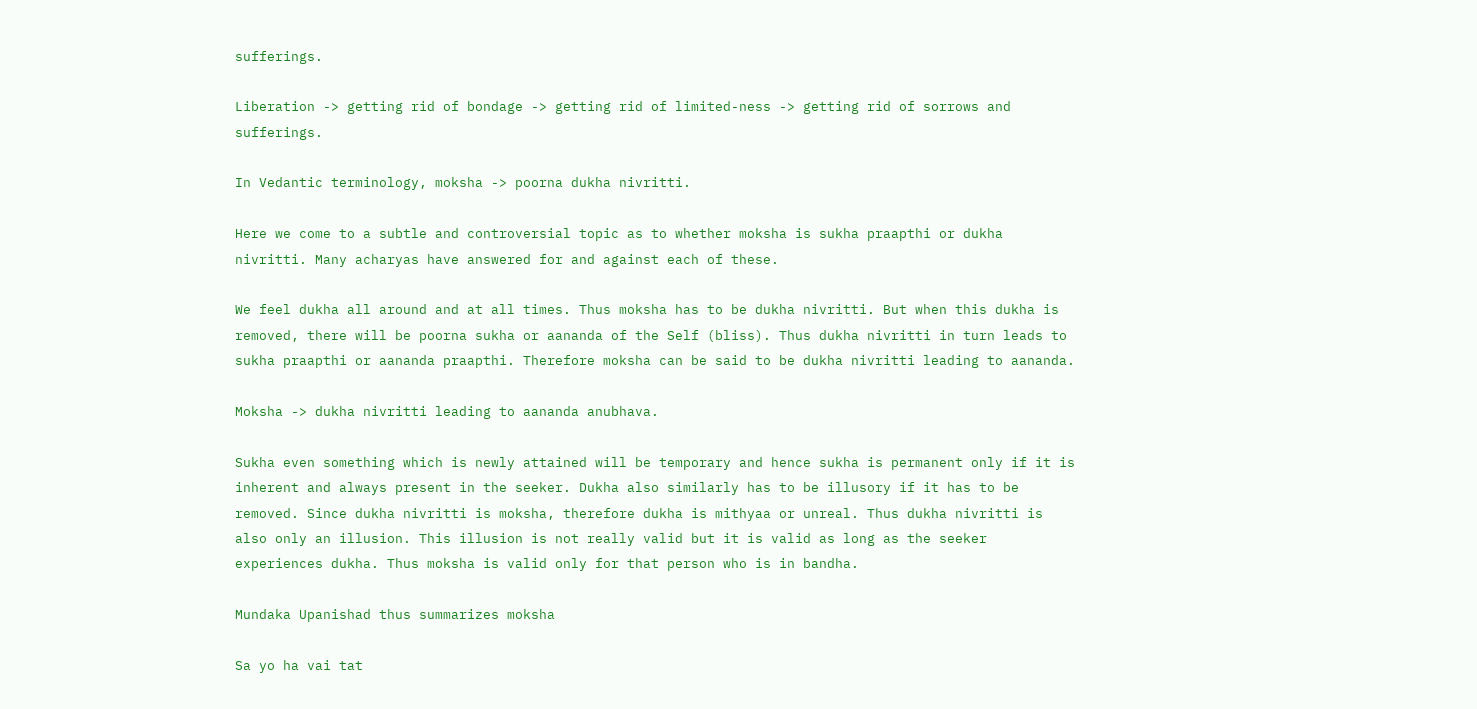sufferings.

Liberation -> getting rid of bondage -> getting rid of limited-ness -> getting rid of sorrows and sufferings.

In Vedantic terminology, moksha -> poorna dukha nivritti.

Here we come to a subtle and controversial topic as to whether moksha is sukha praapthi or dukha nivritti. Many acharyas have answered for and against each of these.

We feel dukha all around and at all times. Thus moksha has to be dukha nivritti. But when this dukha is removed, there will be poorna sukha or aananda of the Self (bliss). Thus dukha nivritti in turn leads to sukha praapthi or aananda praapthi. Therefore moksha can be said to be dukha nivritti leading to aananda.

Moksha -> dukha nivritti leading to aananda anubhava.

Sukha even something which is newly attained will be temporary and hence sukha is permanent only if it is inherent and always present in the seeker. Dukha also similarly has to be illusory if it has to be removed. Since dukha nivritti is moksha, therefore dukha is mithyaa or unreal. Thus dukha nivritti is also only an illusion. This illusion is not really valid but it is valid as long as the seeker experiences dukha. Thus moksha is valid only for that person who is in bandha.

Mundaka Upanishad thus summarizes moksha

Sa yo ha vai tat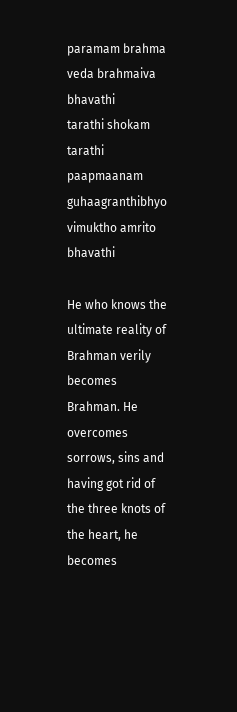paramam brahma veda brahmaiva bhavathi
tarathi shokam tarathi paapmaanam guhaagranthibhyo vimuktho amrito bhavathi

He who knows the ultimate reality of Brahman verily becomes Brahman. He overcomes sorrows, sins and having got rid of the three knots of the heart, he becomes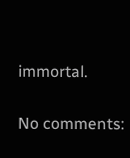immortal.


No comments: